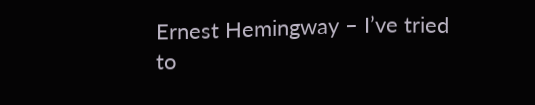Ernest Hemingway – I’ve tried to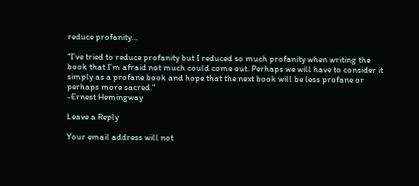reduce profanity…

“I’ve tried to reduce profanity but I reduced so much profanity when writing the book that I’m afraid not much could come out. Perhaps we will have to consider it simply as a profane book and hope that the next book will be less profane or perhaps more sacred.”
-Ernest Hemingway

Leave a Reply

Your email address will not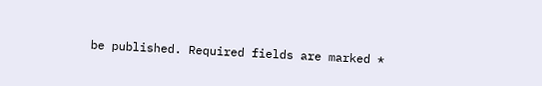be published. Required fields are marked *